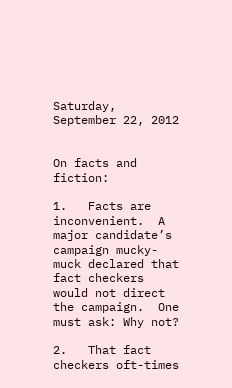Saturday, September 22, 2012


On facts and fiction:

1.   Facts are inconvenient.  A major candidate’s campaign mucky-muck declared that fact checkers would not direct the campaign.  One must ask: Why not?

2.   That fact checkers oft-times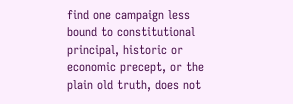find one campaign less bound to constitutional principal, historic or economic precept, or the plain old truth, does not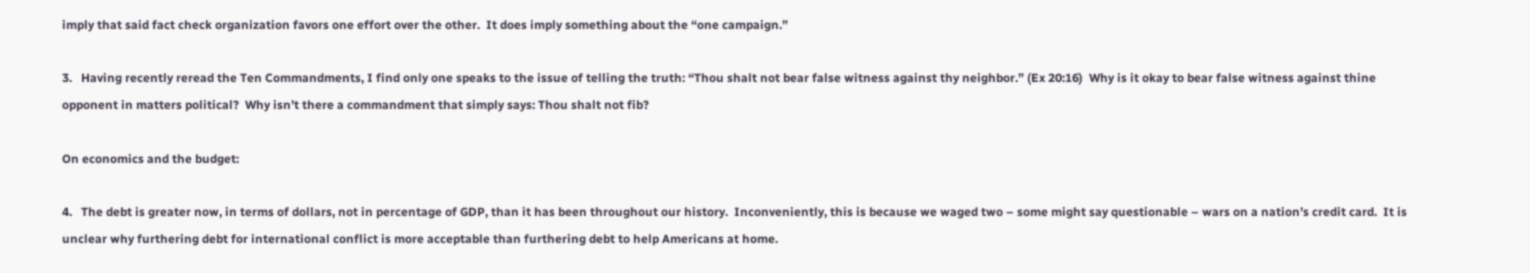imply that said fact check organization favors one effort over the other.  It does imply something about the “one campaign.”

3.   Having recently reread the Ten Commandments, I find only one speaks to the issue of telling the truth: “Thou shalt not bear false witness against thy neighbor.” (Ex 20:16)  Why is it okay to bear false witness against thine opponent in matters political?  Why isn’t there a commandment that simply says: Thou shalt not fib?

On economics and the budget:

4.   The debt is greater now, in terms of dollars, not in percentage of GDP, than it has been throughout our history.  Inconveniently, this is because we waged two – some might say questionable – wars on a nation’s credit card.  It is unclear why furthering debt for international conflict is more acceptable than furthering debt to help Americans at home.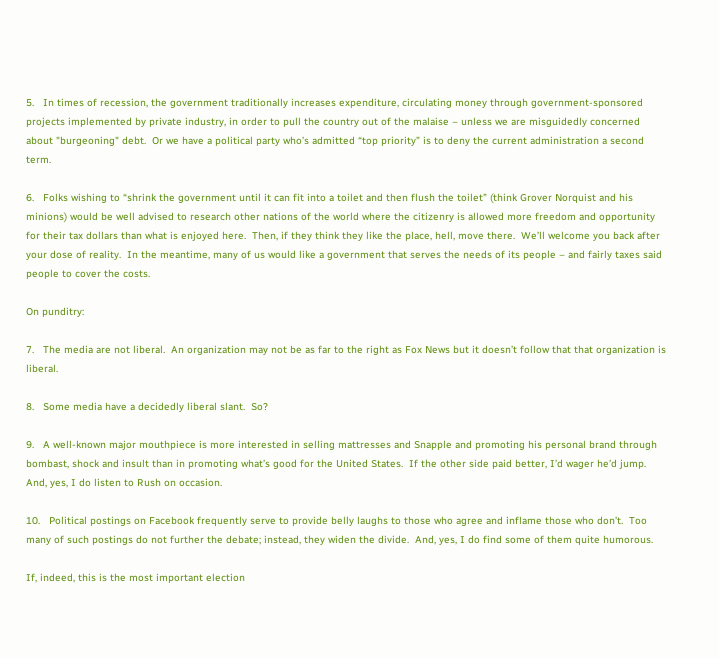5.   In times of recession, the government traditionally increases expenditure, circulating money through government-sponsored projects implemented by private industry, in order to pull the country out of the malaise – unless we are misguidedly concerned about "burgeoning" debt.  Or we have a political party who’s admitted “top priority” is to deny the current administration a second term.

6.   Folks wishing to “shrink the government until it can fit into a toilet and then flush the toilet” (think Grover Norquist and his minions) would be well advised to research other nations of the world where the citizenry is allowed more freedom and opportunity for their tax dollars than what is enjoyed here.  Then, if they think they like the place, hell, move there.  We’ll welcome you back after your dose of reality.  In the meantime, many of us would like a government that serves the needs of its people – and fairly taxes said people to cover the costs.

On punditry:

7.   The media are not liberal.  An organization may not be as far to the right as Fox News but it doesn’t follow that that organization is liberal.

8.   Some media have a decidedly liberal slant.  So?

9.   A well-known major mouthpiece is more interested in selling mattresses and Snapple and promoting his personal brand through bombast, shock and insult than in promoting what’s good for the United States.  If the other side paid better, I’d wager he’d jump.  And, yes, I do listen to Rush on occasion.

10.   Political postings on Facebook frequently serve to provide belly laughs to those who agree and inflame those who don’t.  Too many of such postings do not further the debate; instead, they widen the divide.  And, yes, I do find some of them quite humorous.

If, indeed, this is the most important election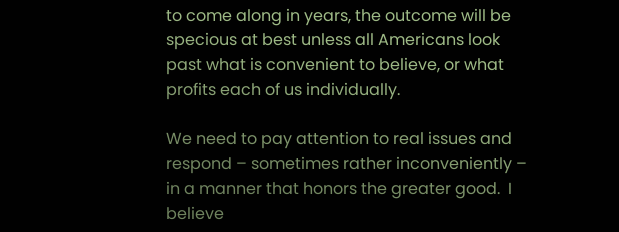to come along in years, the outcome will be specious at best unless all Americans look past what is convenient to believe, or what profits each of us individually.

We need to pay attention to real issues and respond – sometimes rather inconveniently – in a manner that honors the greater good.  I believe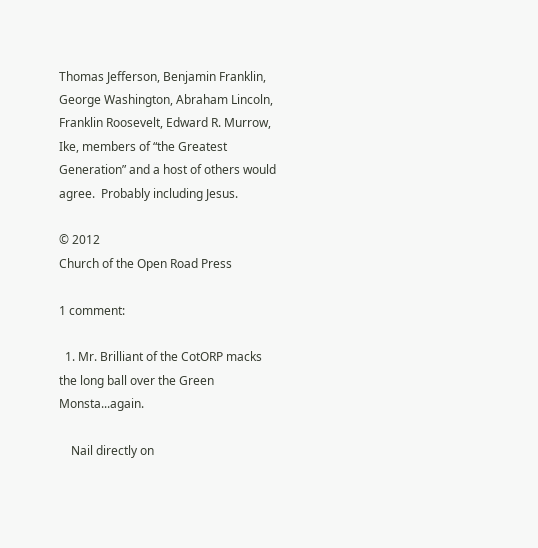Thomas Jefferson, Benjamin Franklin, George Washington, Abraham Lincoln, Franklin Roosevelt, Edward R. Murrow, Ike, members of “the Greatest Generation” and a host of others would agree.  Probably including Jesus.

© 2012
Church of the Open Road Press

1 comment:

  1. Mr. Brilliant of the CotORP macks the long ball over the Green Monsta...again.

    Nail directly on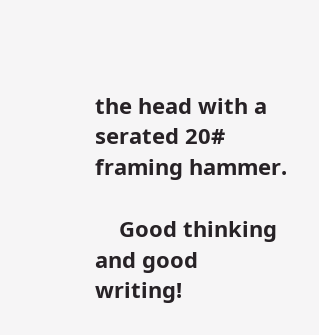the head with a serated 20# framing hammer.

    Good thinking and good writing!